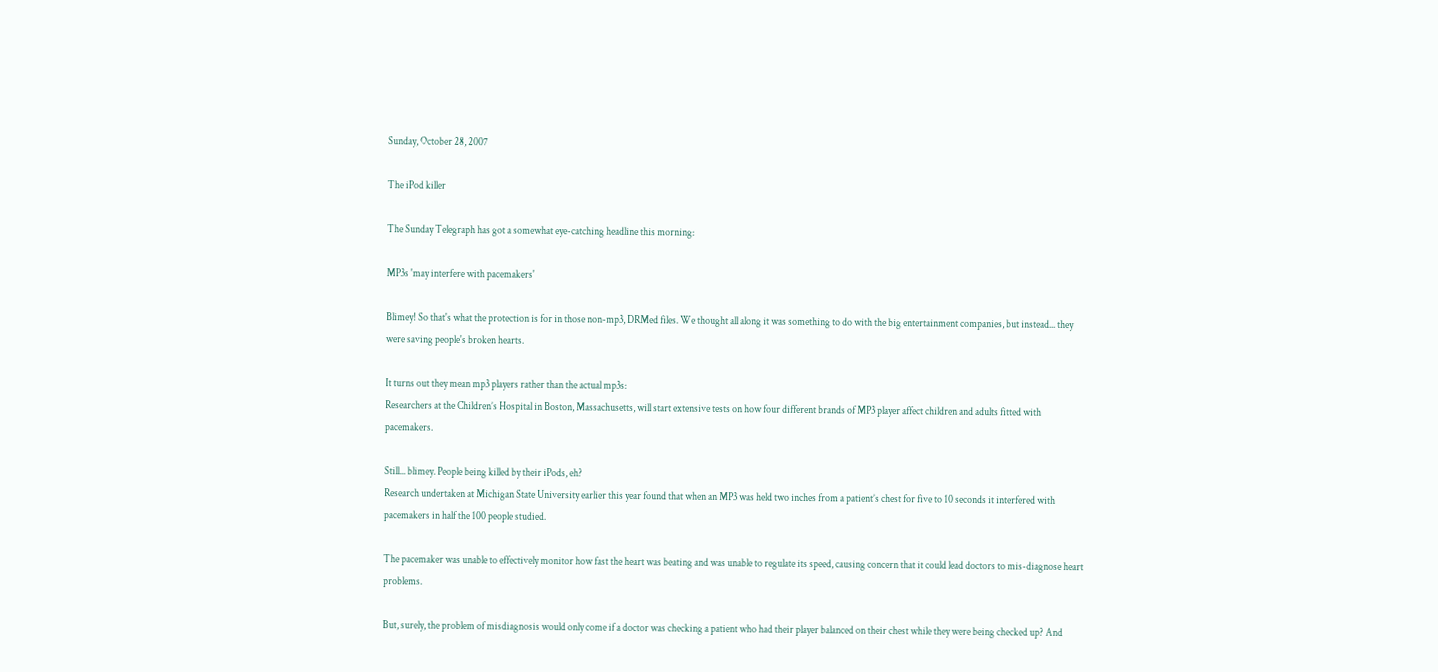Sunday, October 28, 2007

The iPod killer

The Sunday Telegraph has got a somewhat eye-catching headline this morning:

MP3s 'may interfere with pacemakers'

Blimey! So that's what the protection is for in those non-mp3, DRMed files. We thought all along it was something to do with the big entertainment companies, but instead... they were saving people's broken hearts.

It turns out they mean mp3 players rather than the actual mp3s:
Researchers at the Children’s Hospital in Boston, Massachusetts, will start extensive tests on how four different brands of MP3 player affect children and adults fitted with pacemakers.

Still... blimey. People being killed by their iPods, eh?
Research undertaken at Michigan State University earlier this year found that when an MP3 was held two inches from a patient’s chest for five to 10 seconds it interfered with pacemakers in half the 100 people studied.

The pacemaker was unable to effectively monitor how fast the heart was beating and was unable to regulate its speed, causing concern that it could lead doctors to mis-diagnose heart problems.

But, surely, the problem of misdiagnosis would only come if a doctor was checking a patient who had their player balanced on their chest while they were being checked up? And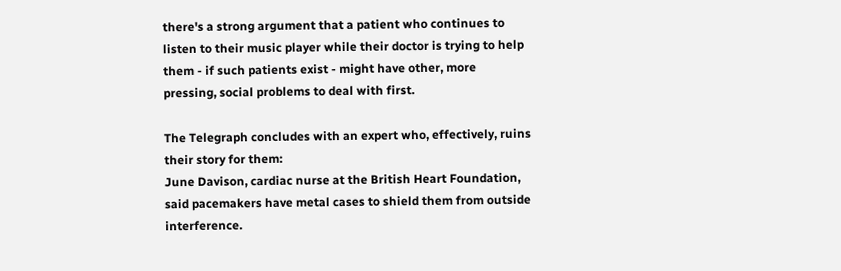there's a strong argument that a patient who continues to listen to their music player while their doctor is trying to help them - if such patients exist - might have other, more pressing, social problems to deal with first.

The Telegraph concludes with an expert who, effectively, ruins their story for them:
June Davison, cardiac nurse at the British Heart Foundation, said pacemakers have metal cases to shield them from outside interference.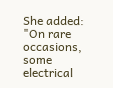She added: "On rare occasions, some electrical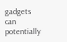gadgets can potentially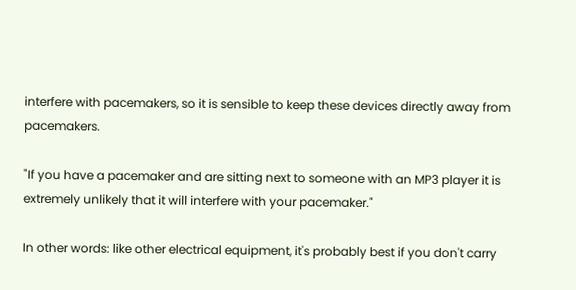interfere with pacemakers, so it is sensible to keep these devices directly away from pacemakers.

"If you have a pacemaker and are sitting next to someone with an MP3 player it is extremely unlikely that it will interfere with your pacemaker."

In other words: like other electrical equipment, it's probably best if you don't carry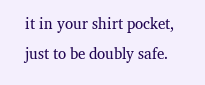it in your shirt pocket, just to be doubly safe.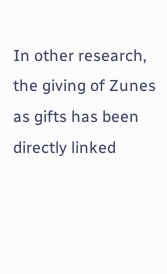In other research, the giving of Zunes as gifts has been directly linked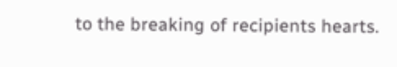to the breaking of recipients hearts.